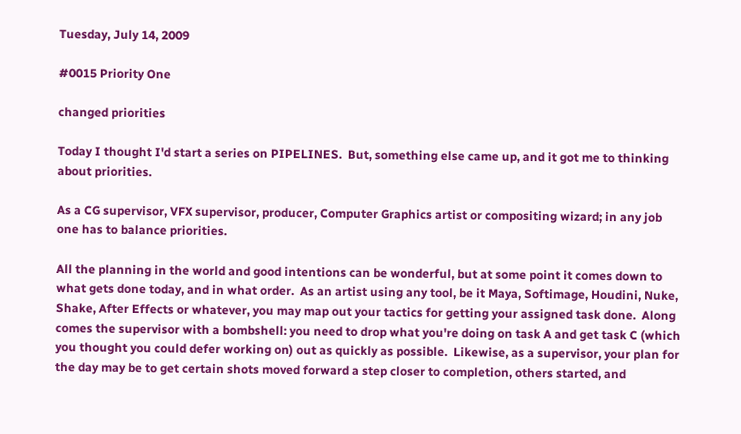Tuesday, July 14, 2009

#0015 Priority One

changed priorities

Today I thought I'd start a series on PIPELINES.  But, something else came up, and it got me to thinking about priorities.

As a CG supervisor, VFX supervisor, producer, Computer Graphics artist or compositing wizard; in any job one has to balance priorities.

All the planning in the world and good intentions can be wonderful, but at some point it comes down to what gets done today, and in what order.  As an artist using any tool, be it Maya, Softimage, Houdini, Nuke, Shake, After Effects or whatever, you may map out your tactics for getting your assigned task done.  Along comes the supervisor with a bombshell: you need to drop what you're doing on task A and get task C (which you thought you could defer working on) out as quickly as possible.  Likewise, as a supervisor, your plan for the day may be to get certain shots moved forward a step closer to completion, others started, and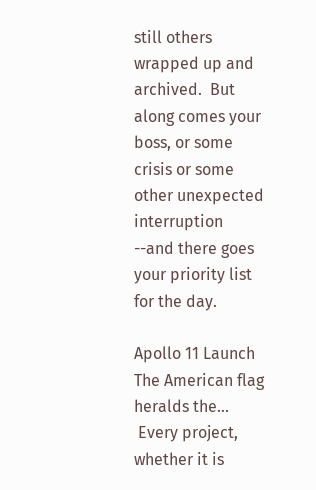still others wrapped up and archived.  But along comes your boss, or some crisis or some other unexpected interruption --and there goes your priority list for the day.

Apollo 11 Launch The American flag heralds the...
 Every project, whether it is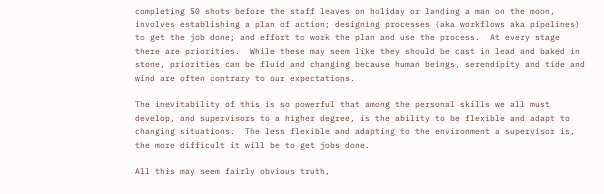completing 50 shots before the staff leaves on holiday or landing a man on the moon, involves establishing a plan of action; designing processes (aka workflows aka pipelines) to get the job done; and effort to work the plan and use the process.  At every stage there are priorities.  While these may seem like they should be cast in lead and baked in stone, priorities can be fluid and changing because human beings, serendipity and tide and wind are often contrary to our expectations.

The inevitability of this is so powerful that among the personal skills we all must develop, and supervisors to a higher degree, is the ability to be flexible and adapt to changing situations.  The less flexible and adapting to the environment a supervisor is, the more difficult it will be to get jobs done.

All this may seem fairly obvious truth,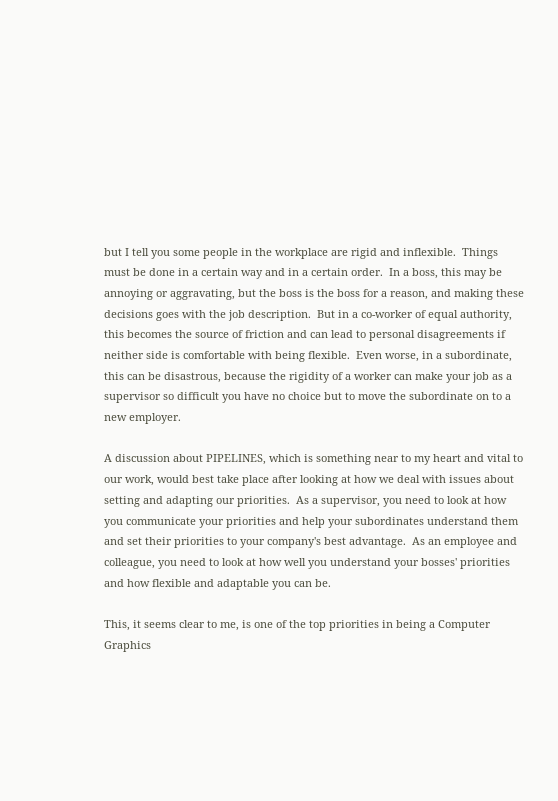but I tell you some people in the workplace are rigid and inflexible.  Things must be done in a certain way and in a certain order.  In a boss, this may be annoying or aggravating, but the boss is the boss for a reason, and making these decisions goes with the job description.  But in a co-worker of equal authority, this becomes the source of friction and can lead to personal disagreements if neither side is comfortable with being flexible.  Even worse, in a subordinate, this can be disastrous, because the rigidity of a worker can make your job as a supervisor so difficult you have no choice but to move the subordinate on to a new employer.

A discussion about PIPELINES, which is something near to my heart and vital to our work, would best take place after looking at how we deal with issues about setting and adapting our priorities.  As a supervisor, you need to look at how you communicate your priorities and help your subordinates understand them and set their priorities to your company's best advantage.  As an employee and colleague, you need to look at how well you understand your bosses' priorities and how flexible and adaptable you can be.

This, it seems clear to me, is one of the top priorities in being a Computer Graphics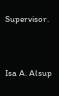Supervisor.


Isa A. Alsup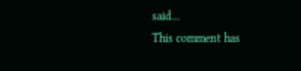said...
This comment has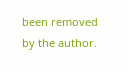been removed by the author.